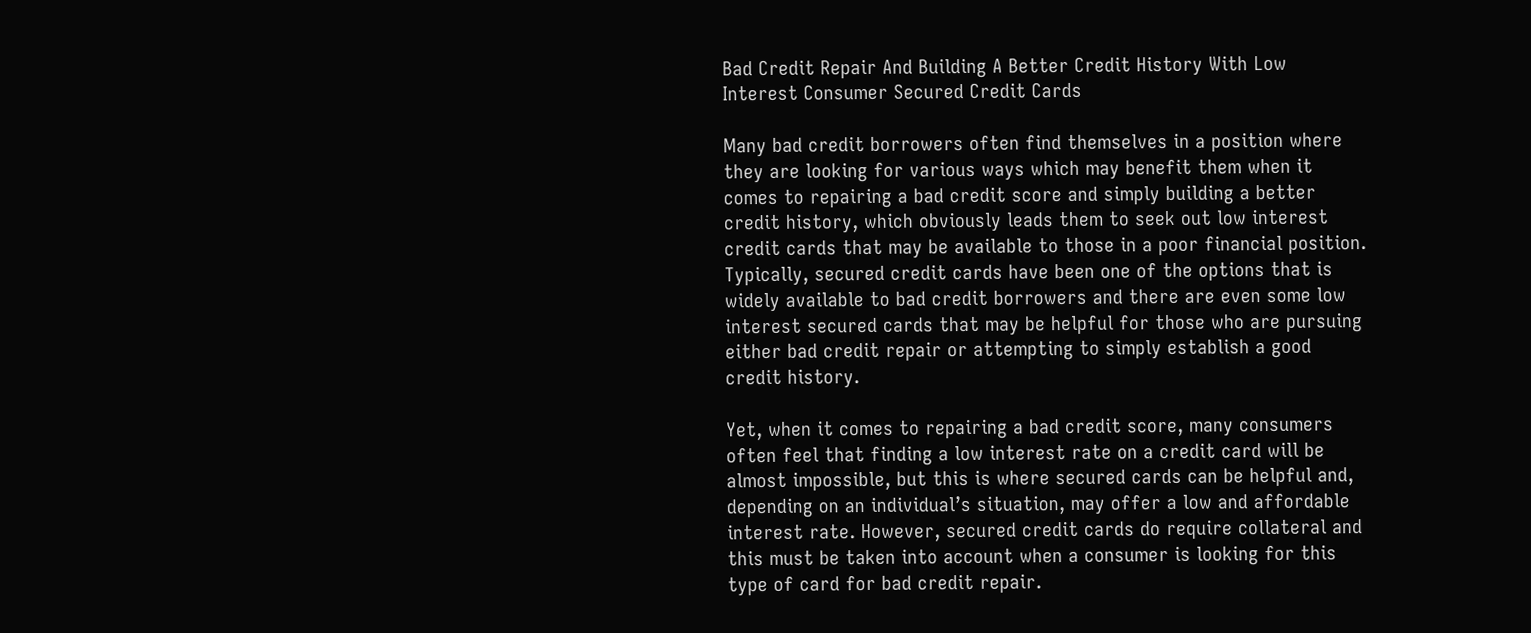Bad Credit Repair And Building A Better Credit History With Low Interest Consumer Secured Credit Cards

Many bad credit borrowers often find themselves in a position where they are looking for various ways which may benefit them when it comes to repairing a bad credit score and simply building a better credit history, which obviously leads them to seek out low interest credit cards that may be available to those in a poor financial position. Typically, secured credit cards have been one of the options that is widely available to bad credit borrowers and there are even some low interest secured cards that may be helpful for those who are pursuing either bad credit repair or attempting to simply establish a good credit history.

Yet, when it comes to repairing a bad credit score, many consumers often feel that finding a low interest rate on a credit card will be almost impossible, but this is where secured cards can be helpful and, depending on an individual’s situation, may offer a low and affordable interest rate. However, secured credit cards do require collateral and this must be taken into account when a consumer is looking for this type of card for bad credit repair.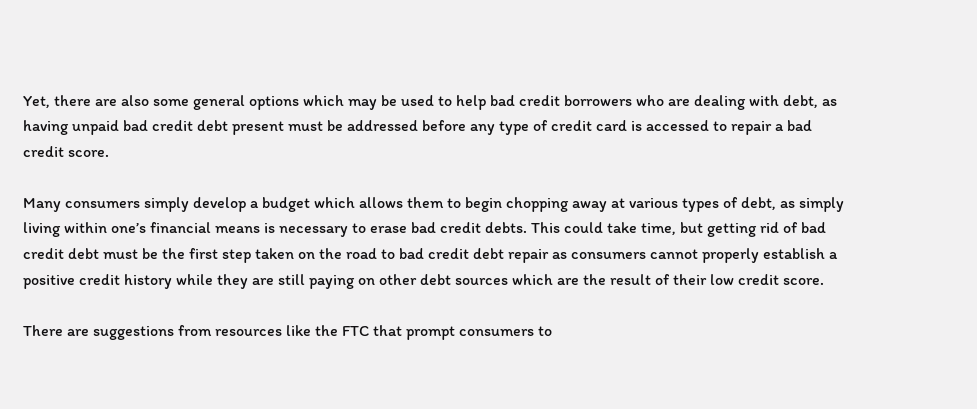Yet, there are also some general options which may be used to help bad credit borrowers who are dealing with debt, as having unpaid bad credit debt present must be addressed before any type of credit card is accessed to repair a bad credit score.

Many consumers simply develop a budget which allows them to begin chopping away at various types of debt, as simply living within one’s financial means is necessary to erase bad credit debts. This could take time, but getting rid of bad credit debt must be the first step taken on the road to bad credit debt repair as consumers cannot properly establish a positive credit history while they are still paying on other debt sources which are the result of their low credit score.

There are suggestions from resources like the FTC that prompt consumers to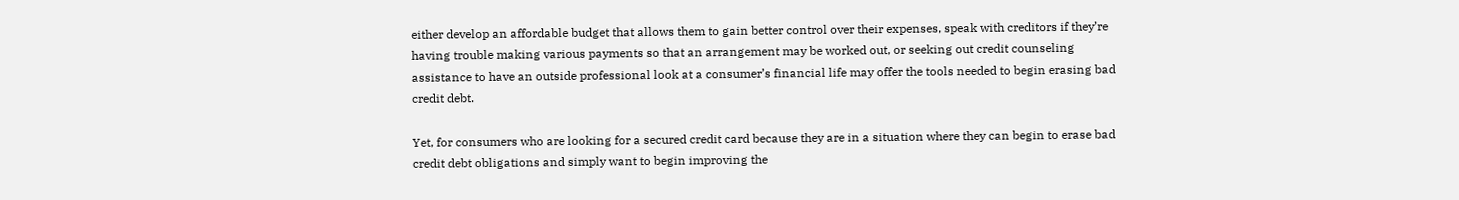either develop an affordable budget that allows them to gain better control over their expenses, speak with creditors if they’re having trouble making various payments so that an arrangement may be worked out, or seeking out credit counseling assistance to have an outside professional look at a consumer’s financial life may offer the tools needed to begin erasing bad credit debt.

Yet, for consumers who are looking for a secured credit card because they are in a situation where they can begin to erase bad credit debt obligations and simply want to begin improving the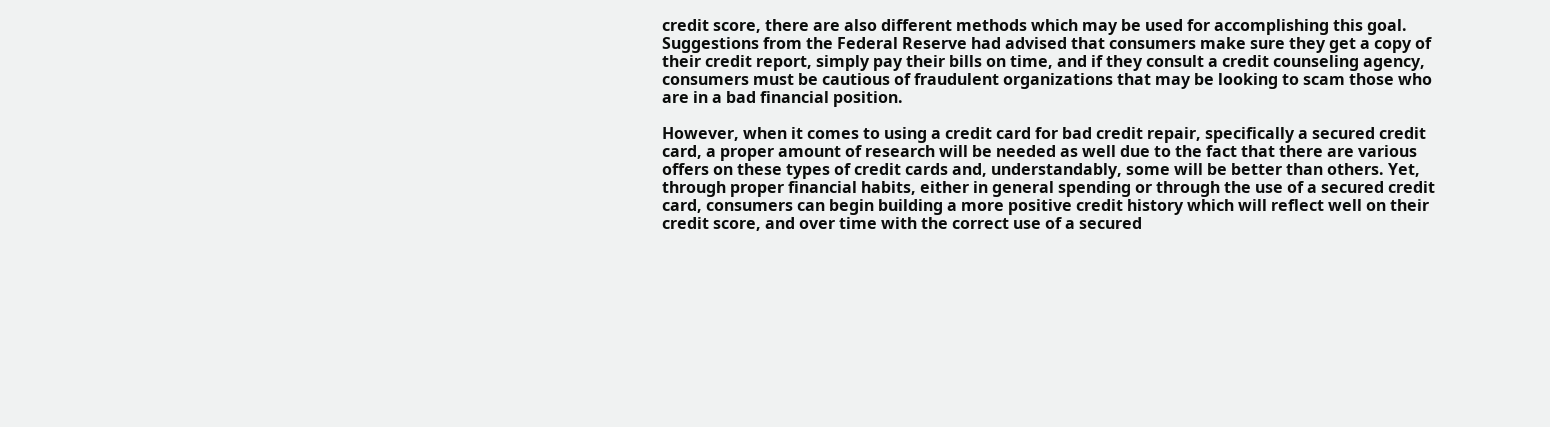credit score, there are also different methods which may be used for accomplishing this goal. Suggestions from the Federal Reserve had advised that consumers make sure they get a copy of their credit report, simply pay their bills on time, and if they consult a credit counseling agency, consumers must be cautious of fraudulent organizations that may be looking to scam those who are in a bad financial position.

However, when it comes to using a credit card for bad credit repair, specifically a secured credit card, a proper amount of research will be needed as well due to the fact that there are various offers on these types of credit cards and, understandably, some will be better than others. Yet, through proper financial habits, either in general spending or through the use of a secured credit card, consumers can begin building a more positive credit history which will reflect well on their credit score, and over time with the correct use of a secured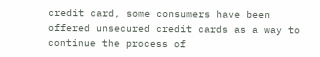credit card, some consumers have been offered unsecured credit cards as a way to continue the process of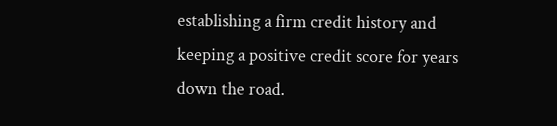establishing a firm credit history and keeping a positive credit score for years down the road.